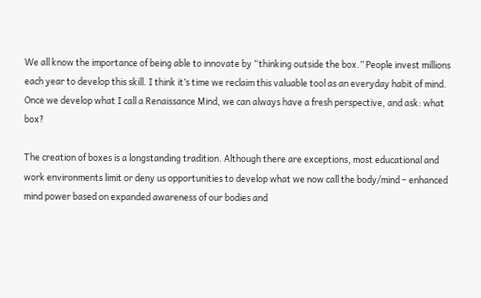We all know the importance of being able to innovate by “thinking outside the box.” People invest millions each year to develop this skill. I think it’s time we reclaim this valuable tool as an everyday habit of mind. Once we develop what I call a Renaissance Mind, we can always have a fresh perspective, and ask: what box?

The creation of boxes is a longstanding tradition. Although there are exceptions, most educational and work environments limit or deny us opportunities to develop what we now call the body/mind – enhanced mind power based on expanded awareness of our bodies and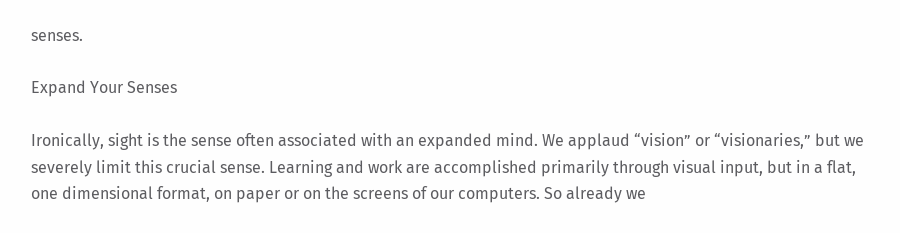senses.

Expand Your Senses

Ironically, sight is the sense often associated with an expanded mind. We applaud “vision” or “visionaries,” but we severely limit this crucial sense. Learning and work are accomplished primarily through visual input, but in a flat, one dimensional format, on paper or on the screens of our computers. So already we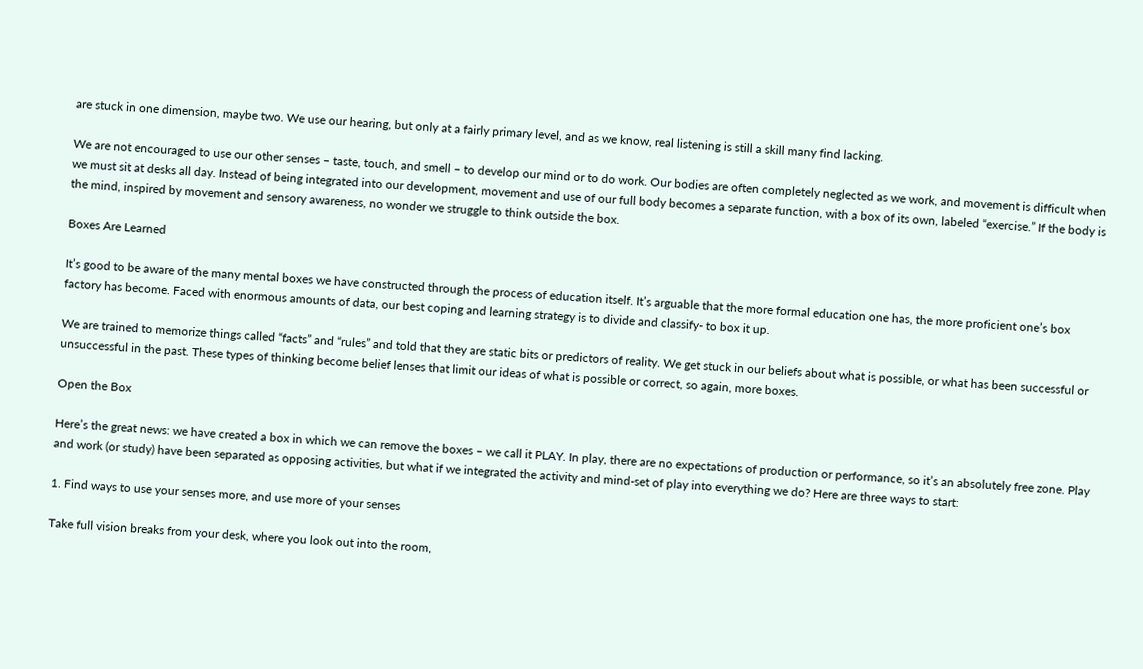are stuck in one dimension, maybe two. We use our hearing, but only at a fairly primary level, and as we know, real listening is still a skill many find lacking.

We are not encouraged to use our other senses – taste, touch, and smell – to develop our mind or to do work. Our bodies are often completely neglected as we work, and movement is difficult when we must sit at desks all day. Instead of being integrated into our development, movement and use of our full body becomes a separate function, with a box of its own, labeled “exercise.” If the body is the mind, inspired by movement and sensory awareness, no wonder we struggle to think outside the box.

Boxes Are Learned

It’s good to be aware of the many mental boxes we have constructed through the process of education itself. It’s arguable that the more formal education one has, the more proficient one’s box factory has become. Faced with enormous amounts of data, our best coping and learning strategy is to divide and classify- to box it up.

We are trained to memorize things called “facts” and “rules” and told that they are static bits or predictors of reality. We get stuck in our beliefs about what is possible, or what has been successful or unsuccessful in the past. These types of thinking become belief lenses that limit our ideas of what is possible or correct, so again, more boxes.

Open the Box

Here’s the great news: we have created a box in which we can remove the boxes – we call it PLAY. In play, there are no expectations of production or performance, so it’s an absolutely free zone. Play and work (or study) have been separated as opposing activities, but what if we integrated the activity and mind-set of play into everything we do? Here are three ways to start:

1. Find ways to use your senses more, and use more of your senses

Take full vision breaks from your desk, where you look out into the room,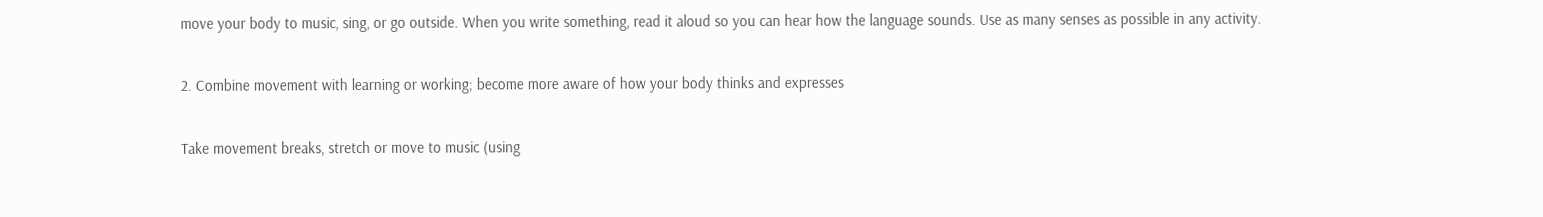move your body to music, sing, or go outside. When you write something, read it aloud so you can hear how the language sounds. Use as many senses as possible in any activity.

2. Combine movement with learning or working; become more aware of how your body thinks and expresses

Take movement breaks, stretch or move to music (using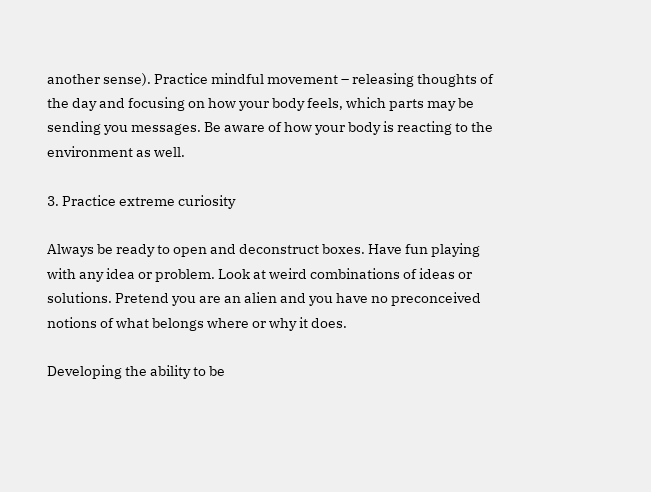another sense). Practice mindful movement – releasing thoughts of the day and focusing on how your body feels, which parts may be sending you messages. Be aware of how your body is reacting to the environment as well.

3. Practice extreme curiosity

Always be ready to open and deconstruct boxes. Have fun playing with any idea or problem. Look at weird combinations of ideas or solutions. Pretend you are an alien and you have no preconceived notions of what belongs where or why it does.

Developing the ability to be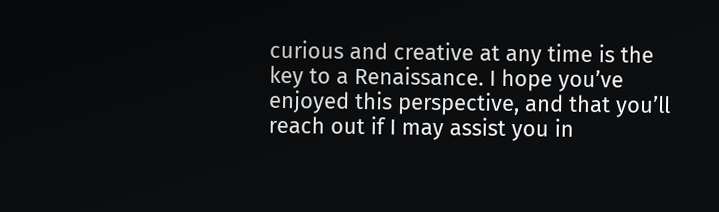curious and creative at any time is the key to a Renaissance. I hope you’ve enjoyed this perspective, and that you’ll reach out if I may assist you in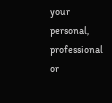your personal, professional or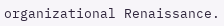organizational Renaissance.